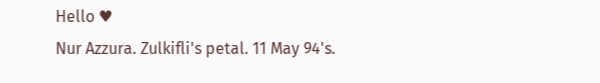Hello ♥
Nur Azzura. Zulkifli's petal. 11 May 94's.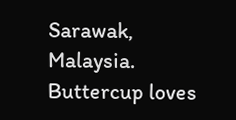Sarawak, Malaysia. Buttercup loves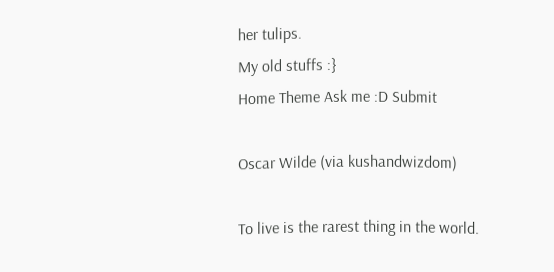her tulips.
My old stuffs :}
Home Theme Ask me :D Submit

Oscar Wilde (via kushandwizdom)

To live is the rarest thing in the world.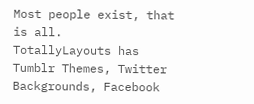Most people exist, that is all.
TotallyLayouts has Tumblr Themes, Twitter Backgrounds, Facebook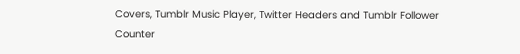Covers, Tumblr Music Player, Twitter Headers and Tumblr Follower Counter